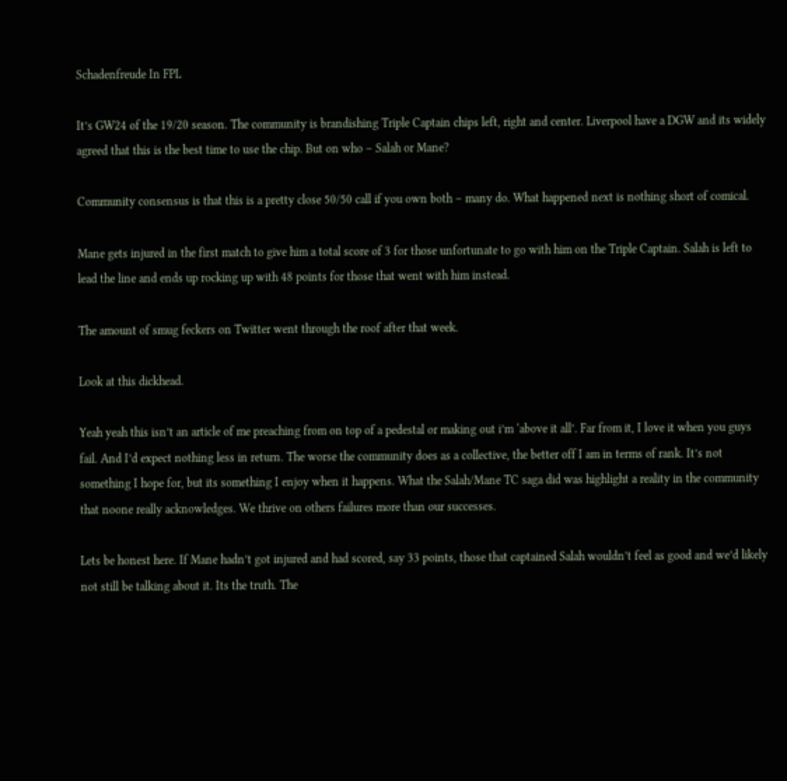Schadenfreude In FPL

It’s GW24 of the 19/20 season. The community is brandishing Triple Captain chips left, right and center. Liverpool have a DGW and its widely agreed that this is the best time to use the chip. But on who – Salah or Mane?

Community consensus is that this is a pretty close 50/50 call if you own both – many do. What happened next is nothing short of comical.

Mane gets injured in the first match to give him a total score of 3 for those unfortunate to go with him on the Triple Captain. Salah is left to lead the line and ends up rocking up with 48 points for those that went with him instead.

The amount of smug feckers on Twitter went through the roof after that week.

Look at this dickhead.

Yeah yeah this isn’t an article of me preaching from on top of a pedestal or making out i’m ‘above it all’. Far from it, I love it when you guys fail. And I’d expect nothing less in return. The worse the community does as a collective, the better off I am in terms of rank. It’s not something I hope for, but its something I enjoy when it happens. What the Salah/Mane TC saga did was highlight a reality in the community that noone really acknowledges. We thrive on others failures more than our successes.

Lets be honest here. If Mane hadn’t got injured and had scored, say 33 points, those that captained Salah wouldn’t feel as good and we’d likely not still be talking about it. Its the truth. The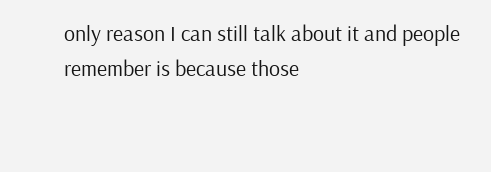only reason I can still talk about it and people remember is because those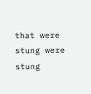that were stung were stung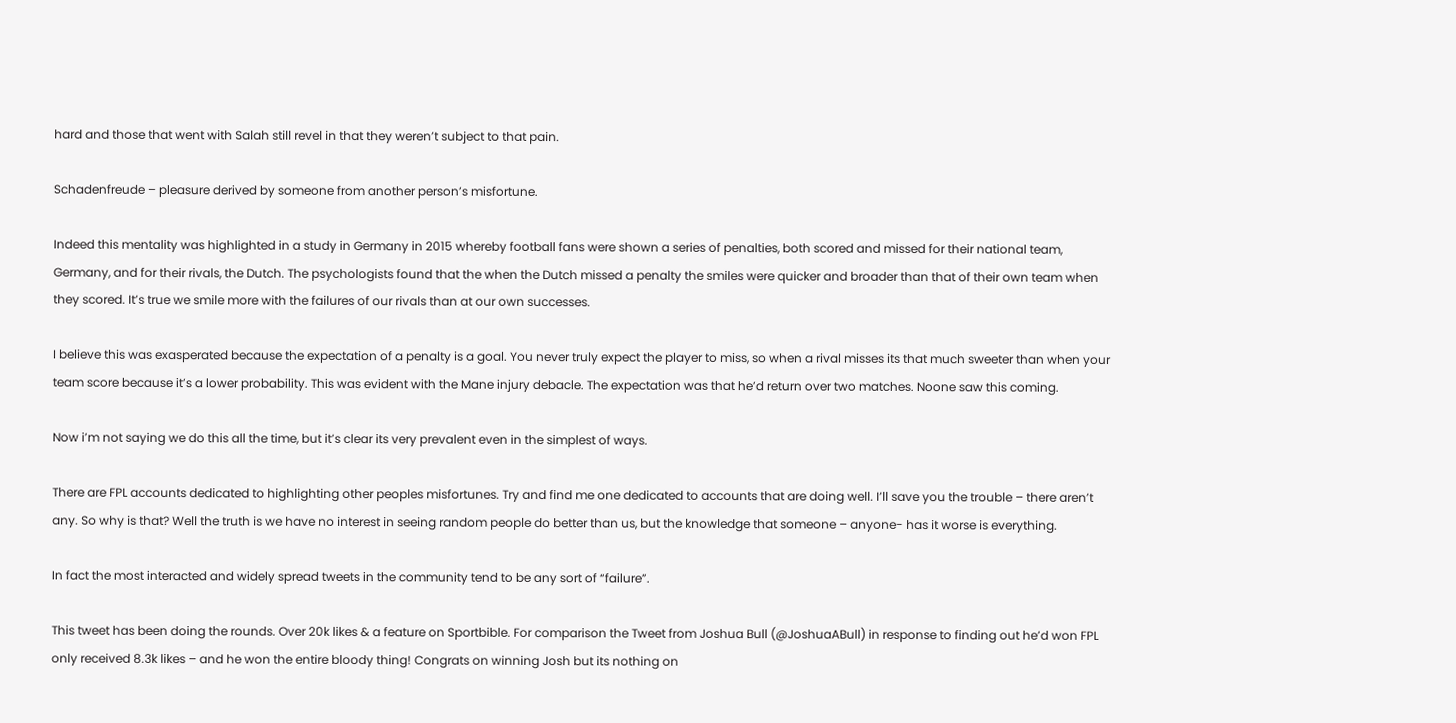hard and those that went with Salah still revel in that they weren’t subject to that pain.

Schadenfreude – pleasure derived by someone from another person’s misfortune.

Indeed this mentality was highlighted in a study in Germany in 2015 whereby football fans were shown a series of penalties, both scored and missed for their national team, Germany, and for their rivals, the Dutch. The psychologists found that the when the Dutch missed a penalty the smiles were quicker and broader than that of their own team when they scored. It’s true we smile more with the failures of our rivals than at our own successes.

I believe this was exasperated because the expectation of a penalty is a goal. You never truly expect the player to miss, so when a rival misses its that much sweeter than when your team score because it’s a lower probability. This was evident with the Mane injury debacle. The expectation was that he’d return over two matches. Noone saw this coming.

Now i’m not saying we do this all the time, but it’s clear its very prevalent even in the simplest of ways.

There are FPL accounts dedicated to highlighting other peoples misfortunes. Try and find me one dedicated to accounts that are doing well. I’ll save you the trouble – there aren’t any. So why is that? Well the truth is we have no interest in seeing random people do better than us, but the knowledge that someone – anyone- has it worse is everything.

In fact the most interacted and widely spread tweets in the community tend to be any sort of “failure”.

This tweet has been doing the rounds. Over 20k likes & a feature on Sportbible. For comparison the Tweet from Joshua Bull (@JoshuaABull) in response to finding out he’d won FPL only received 8.3k likes – and he won the entire bloody thing! Congrats on winning Josh but its nothing on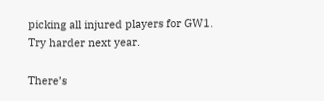picking all injured players for GW1. Try harder next year.

There’s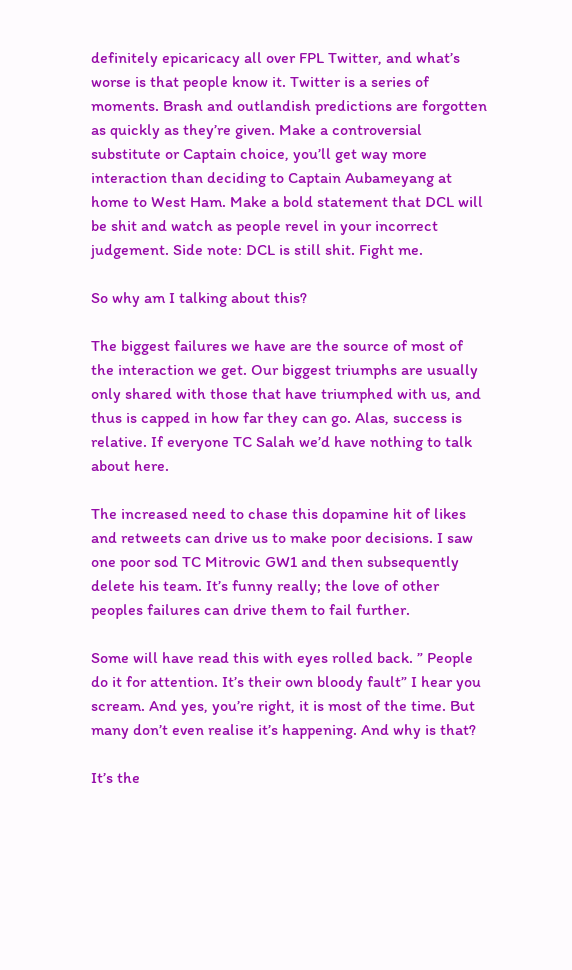definitely epicaricacy all over FPL Twitter, and what’s worse is that people know it. Twitter is a series of moments. Brash and outlandish predictions are forgotten as quickly as they’re given. Make a controversial substitute or Captain choice, you’ll get way more interaction than deciding to Captain Aubameyang at home to West Ham. Make a bold statement that DCL will be shit and watch as people revel in your incorrect judgement. Side note: DCL is still shit. Fight me.

So why am I talking about this?

The biggest failures we have are the source of most of the interaction we get. Our biggest triumphs are usually only shared with those that have triumphed with us, and thus is capped in how far they can go. Alas, success is relative. If everyone TC Salah we’d have nothing to talk about here.

The increased need to chase this dopamine hit of likes and retweets can drive us to make poor decisions. I saw one poor sod TC Mitrovic GW1 and then subsequently delete his team. It’s funny really; the love of other peoples failures can drive them to fail further.

Some will have read this with eyes rolled back. ” People do it for attention. It’s their own bloody fault” I hear you scream. And yes, you’re right, it is most of the time. But many don’t even realise it’s happening. And why is that?

It’s the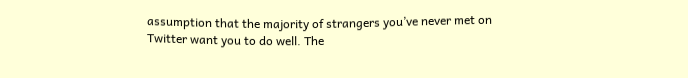assumption that the majority of strangers you’ve never met on Twitter want you to do well. The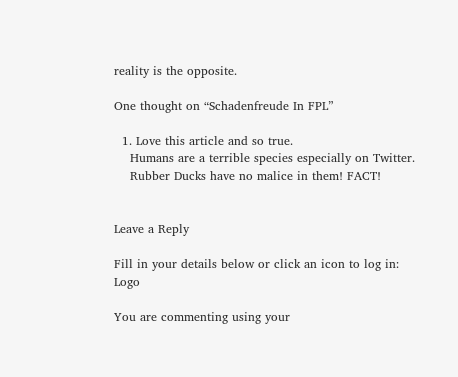reality is the opposite.

One thought on “Schadenfreude In FPL”

  1. Love this article and so true.
    Humans are a terrible species especially on Twitter.
    Rubber Ducks have no malice in them! FACT!


Leave a Reply

Fill in your details below or click an icon to log in: Logo

You are commenting using your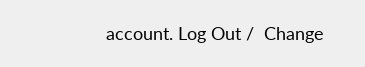account. Log Out /  Change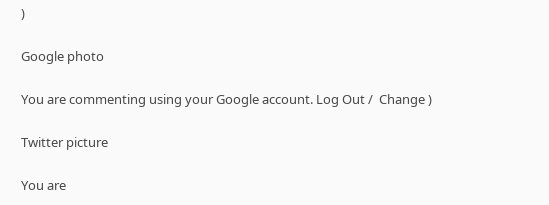)

Google photo

You are commenting using your Google account. Log Out /  Change )

Twitter picture

You are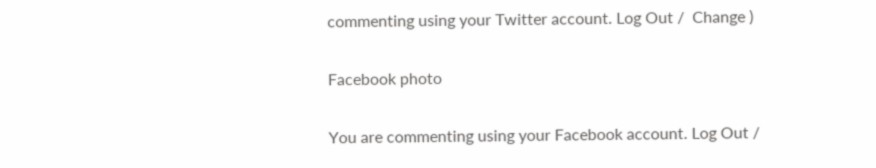commenting using your Twitter account. Log Out /  Change )

Facebook photo

You are commenting using your Facebook account. Log Out /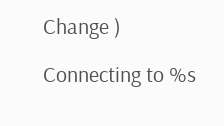Change )

Connecting to %s